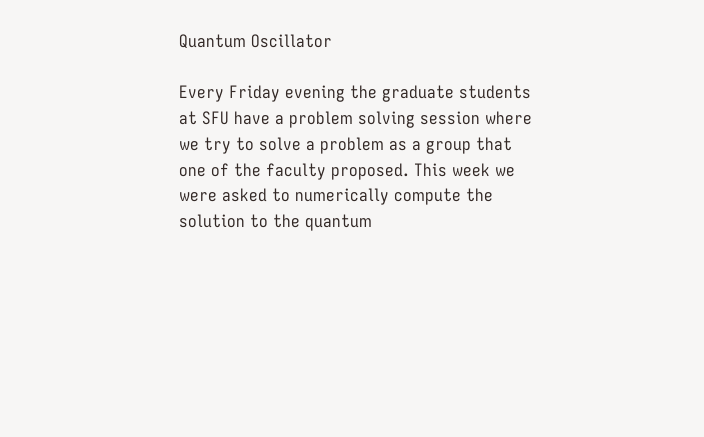Quantum Oscillator

Every Friday evening the graduate students at SFU have a problem solving session where we try to solve a problem as a group that one of the faculty proposed. This week we were asked to numerically compute the solution to the quantum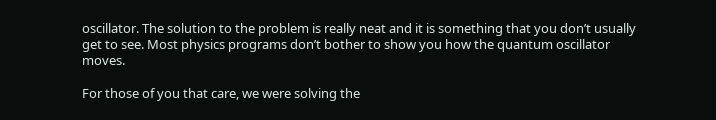oscillator. The solution to the problem is really neat and it is something that you don’t usually get to see. Most physics programs don’t bother to show you how the quantum oscillator moves.

For those of you that care, we were solving the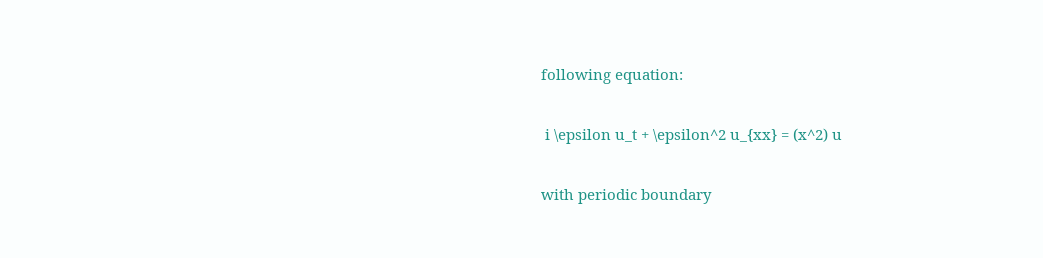following equation:

 i \epsilon u_t + \epsilon^2 u_{xx} = (x^2) u

with periodic boundary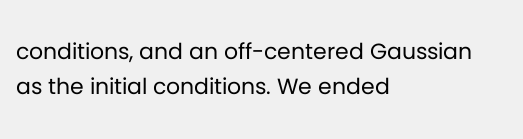conditions, and an off-centered Gaussian as the initial conditions. We ended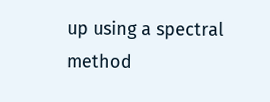up using a spectral method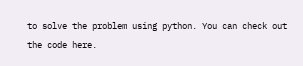to solve the problem using python. You can check out the code here.